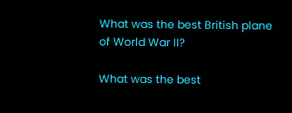What was the best British plane of World War II?

What was the best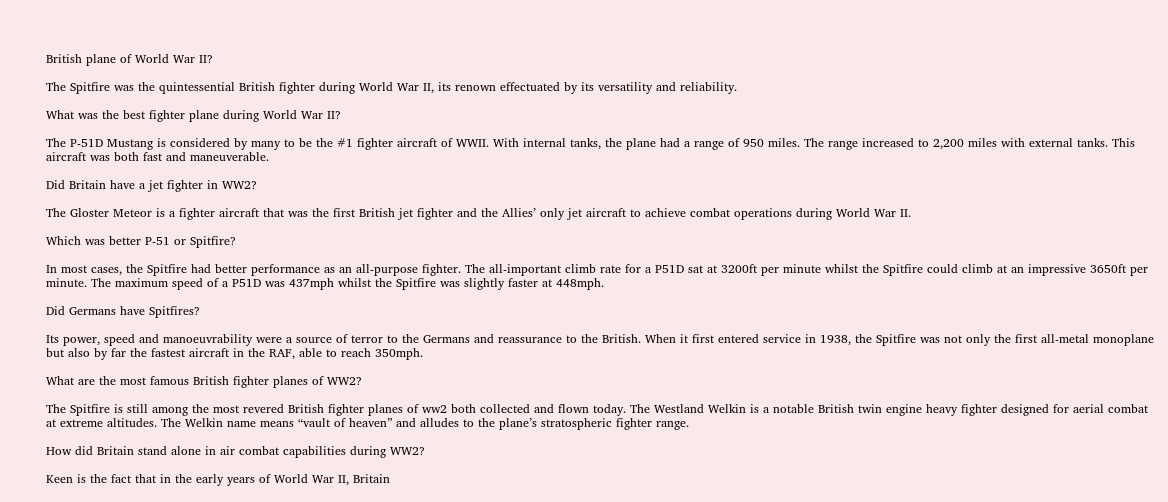British plane of World War II?

The Spitfire was the quintessential British fighter during World War II, its renown effectuated by its versatility and reliability.

What was the best fighter plane during World War II?

The P-51D Mustang is considered by many to be the #1 fighter aircraft of WWII. With internal tanks, the plane had a range of 950 miles. The range increased to 2,200 miles with external tanks. This aircraft was both fast and maneuverable.

Did Britain have a jet fighter in WW2?

The Gloster Meteor is a fighter aircraft that was the first British jet fighter and the Allies’ only jet aircraft to achieve combat operations during World War II.

Which was better P-51 or Spitfire?

In most cases, the Spitfire had better performance as an all-purpose fighter. The all-important climb rate for a P51D sat at 3200ft per minute whilst the Spitfire could climb at an impressive 3650ft per minute. The maximum speed of a P51D was 437mph whilst the Spitfire was slightly faster at 448mph.

Did Germans have Spitfires?

Its power, speed and manoeuvrability were a source of terror to the Germans and reassurance to the British. When it first entered service in 1938, the Spitfire was not only the first all-metal monoplane but also by far the fastest aircraft in the RAF, able to reach 350mph.

What are the most famous British fighter planes of WW2?

The Spitfire is still among the most revered British fighter planes of ww2 both collected and flown today. The Westland Welkin is a notable British twin engine heavy fighter designed for aerial combat at extreme altitudes. The Welkin name means “vault of heaven” and alludes to the plane’s stratospheric fighter range.

How did Britain stand alone in air combat capabilities during WW2?

Keen is the fact that in the early years of World War II, Britain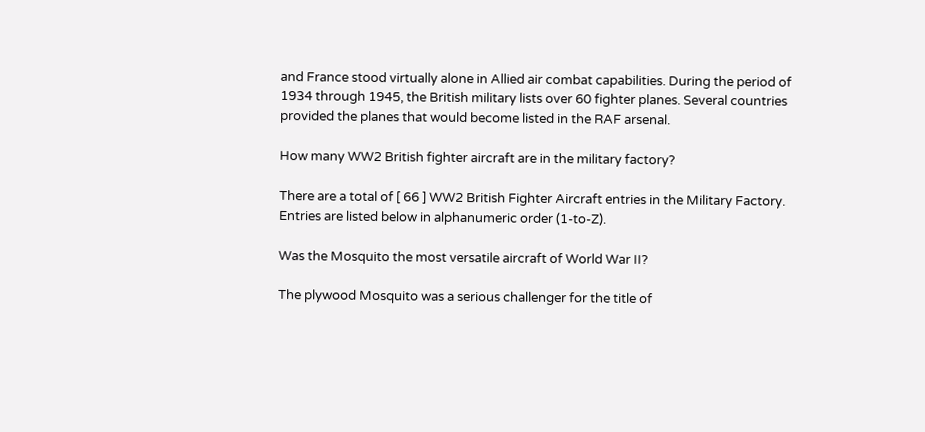and France stood virtually alone in Allied air combat capabilities. During the period of 1934 through 1945, the British military lists over 60 fighter planes. Several countries provided the planes that would become listed in the RAF arsenal.

How many WW2 British fighter aircraft are in the military factory?

There are a total of [ 66 ] WW2 British Fighter Aircraft entries in the Military Factory. Entries are listed below in alphanumeric order (1-to-Z).

Was the Mosquito the most versatile aircraft of World War II?

The plywood Mosquito was a serious challenger for the title of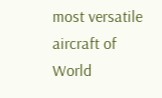most versatile aircraft of World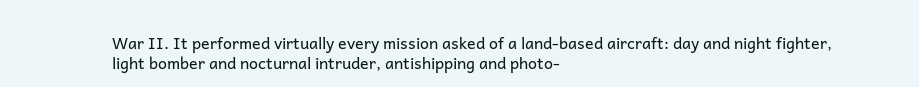War II. It performed virtually every mission asked of a land-based aircraft: day and night fighter, light bomber and nocturnal intruder, antishipping and photo-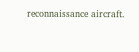reconnaissance aircraft.